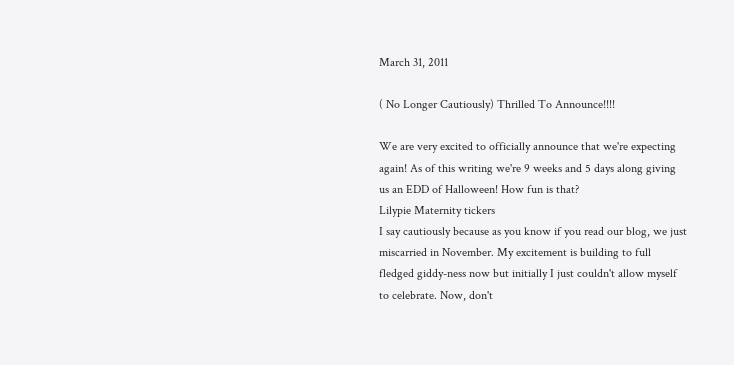March 31, 2011

( No Longer Cautiously) Thrilled To Announce!!!!

We are very excited to officially announce that we're expecting again! As of this writing we're 9 weeks and 5 days along giving us an EDD of Halloween! How fun is that?
Lilypie Maternity tickers
I say cautiously because as you know if you read our blog, we just miscarried in November. My excitement is building to full fledged giddy-ness now but initially I just couldn't allow myself to celebrate. Now, don't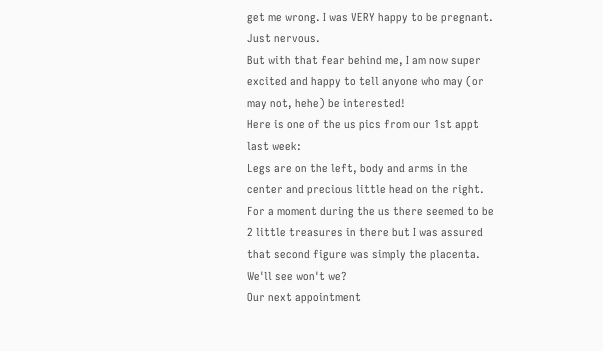get me wrong. I was VERY happy to be pregnant. Just nervous.
But with that fear behind me, I am now super excited and happy to tell anyone who may (or may not, hehe) be interested!
Here is one of the us pics from our 1st appt last week:
Legs are on the left, body and arms in the center and precious little head on the right.
For a moment during the us there seemed to be 2 little treasures in there but I was assured that second figure was simply the placenta. We'll see won't we?
Our next appointment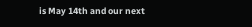is May 14th and our next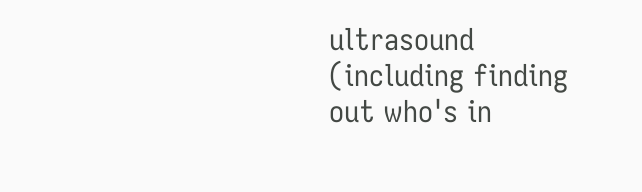ultrasound (including finding out who's in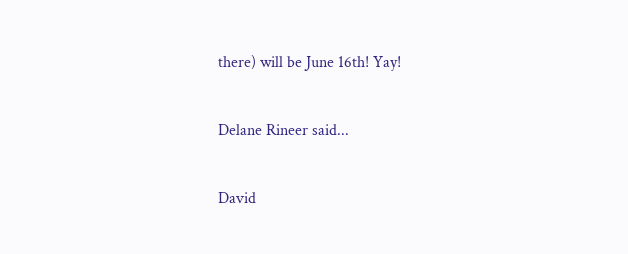there) will be June 16th! Yay!


Delane Rineer said...


David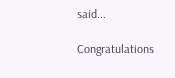said...

Congratulations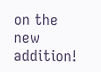on the new addition!